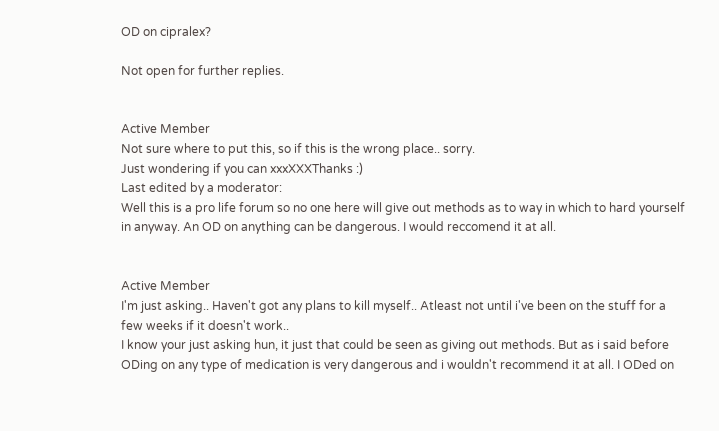OD on cipralex?

Not open for further replies.


Active Member
Not sure where to put this, so if this is the wrong place.. sorry.
Just wondering if you can xxxXXXThanks :)
Last edited by a moderator:
Well this is a pro life forum so no one here will give out methods as to way in which to hard yourself in anyway. An OD on anything can be dangerous. I would reccomend it at all.


Active Member
I'm just asking.. Haven't got any plans to kill myself.. Atleast not until i've been on the stuff for a few weeks if it doesn't work..
I know your just asking hun, it just that could be seen as giving out methods. But as i said before ODing on any type of medication is very dangerous and i wouldn't recommend it at all. I ODed on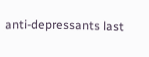anti-depressants last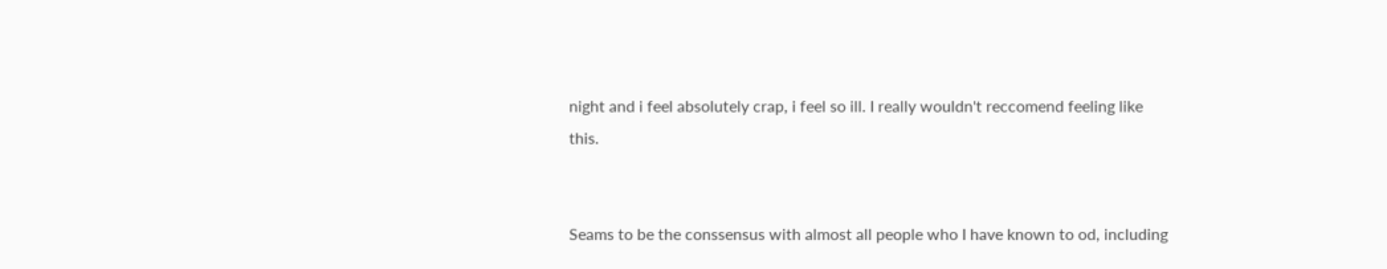night and i feel absolutely crap, i feel so ill. I really wouldn't reccomend feeling like this.


Seams to be the conssensus with almost all people who I have known to od, including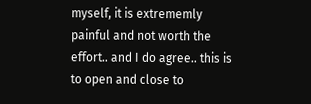myself, it is extrememly painful and not worth the effort.. and I do agree.. this is to open and close to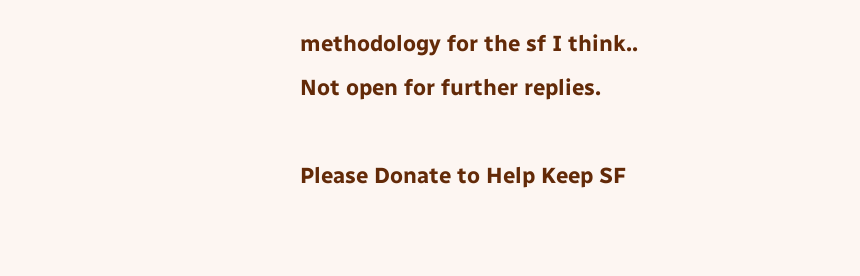methodology for the sf I think..
Not open for further replies.

Please Donate to Help Keep SF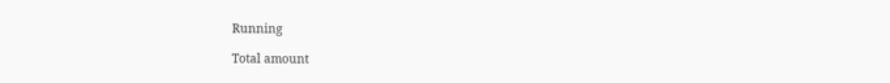Running

Total amount